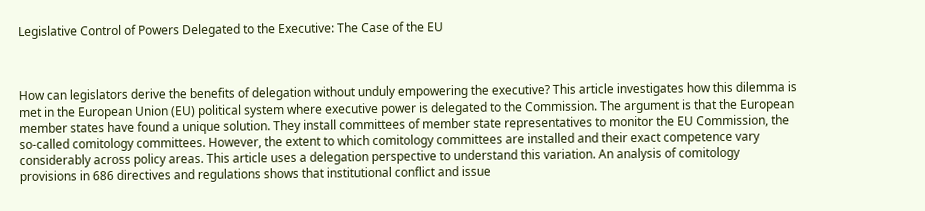Legislative Control of Powers Delegated to the Executive: The Case of the EU



How can legislators derive the benefits of delegation without unduly empowering the executive? This article investigates how this dilemma is met in the European Union (EU) political system where executive power is delegated to the Commission. The argument is that the European member states have found a unique solution. They install committees of member state representatives to monitor the EU Commission, the so-called comitology committees. However, the extent to which comitology committees are installed and their exact competence vary considerably across policy areas. This article uses a delegation perspective to understand this variation. An analysis of comitology provisions in 686 directives and regulations shows that institutional conflict and issue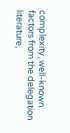complexity, well-known factors from the delegation literature,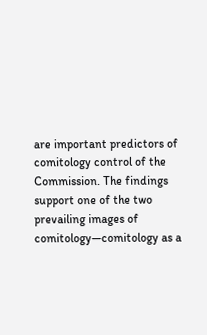are important predictors of comitology control of the Commission. The findings support one of the two prevailing images of comitology—comitology as a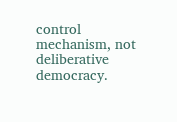control mechanism, not deliberative democracy.